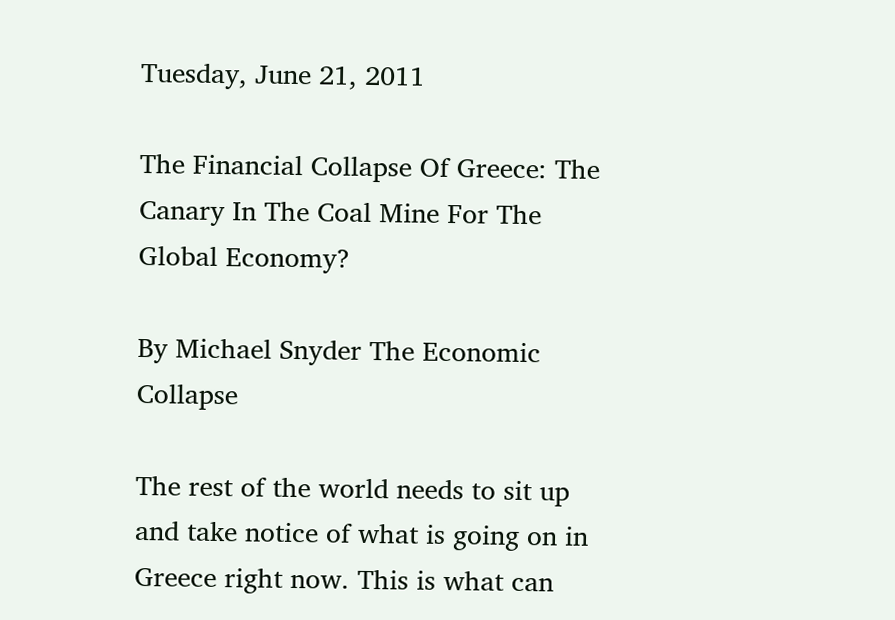Tuesday, June 21, 2011

The Financial Collapse Of Greece: The Canary In The Coal Mine For The Global Economy?

By Michael Snyder The Economic Collapse

The rest of the world needs to sit up and take notice of what is going on in Greece right now. This is what can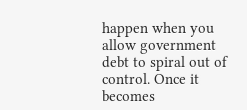happen when you allow government debt to spiral out of control. Once it becomes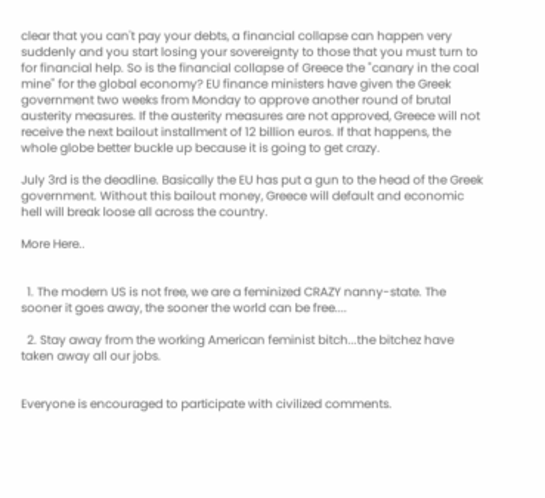clear that you can't pay your debts, a financial collapse can happen very suddenly and you start losing your sovereignty to those that you must turn to for financial help. So is the financial collapse of Greece the "canary in the coal mine" for the global economy? EU finance ministers have given the Greek government two weeks from Monday to approve another round of brutal austerity measures. If the austerity measures are not approved, Greece will not receive the next bailout installment of 12 billion euros. If that happens, the whole globe better buckle up because it is going to get crazy.

July 3rd is the deadline. Basically the EU has put a gun to the head of the Greek government. Without this bailout money, Greece will default and economic hell will break loose all across the country.

More Here..


  1. The modern US is not free, we are a feminized CRAZY nanny-state. The sooner it goes away, the sooner the world can be free....

  2. Stay away from the working American feminist bitch...the bitchez have taken away all our jobs.


Everyone is encouraged to participate with civilized comments.